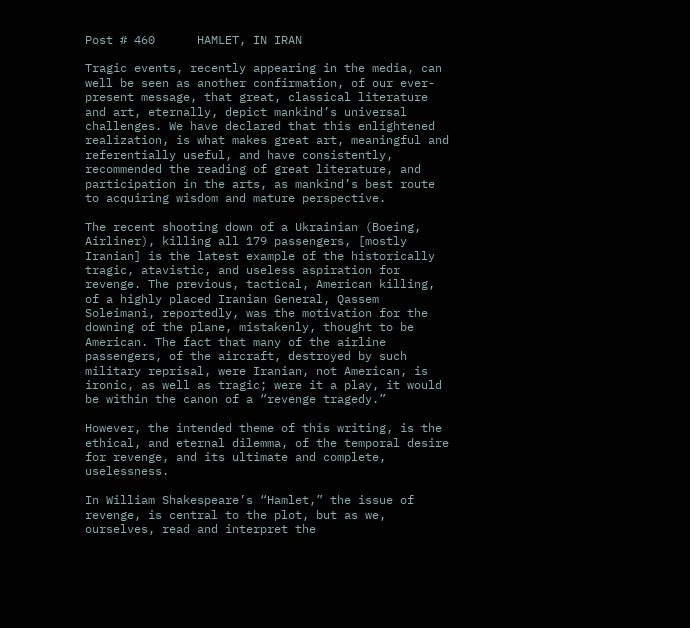Post # 460      HAMLET, IN IRAN

Tragic events, recently appearing in the media, can well be seen as another confirmation, of our ever-present message, that great, classical literature and art, eternally, depict mankind’s universal challenges. We have declared that this enlightened realization, is what makes great art, meaningful and referentially useful, and have consistently, recommended the reading of great literature, and participation in the arts, as mankind’s best route to acquiring wisdom and mature perspective.

The recent shooting down of a Ukrainian (Boeing, Airliner), killing all 179 passengers, [mostly Iranian] is the latest example of the historically tragic, atavistic, and useless aspiration for revenge. The previous, tactical, American killing, of a highly placed Iranian General, Qassem Soleimani, reportedly, was the motivation for the downing of the plane, mistakenly, thought to be American. The fact that many of the airline passengers, of the aircraft, destroyed by such military reprisal, were Iranian, not American, is ironic, as well as tragic; were it a play, it would be within the canon of a “revenge tragedy.”

However, the intended theme of this writing, is the ethical, and eternal dilemma, of the temporal desire for revenge, and its ultimate and complete, uselessness.

In William Shakespeare’s “Hamlet,” the issue of revenge, is central to the plot, but as we, ourselves, read and interpret the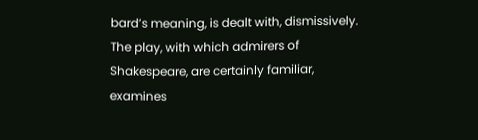bard’s meaning, is dealt with, dismissively.  The play, with which admirers of Shakespeare, are certainly familiar, examines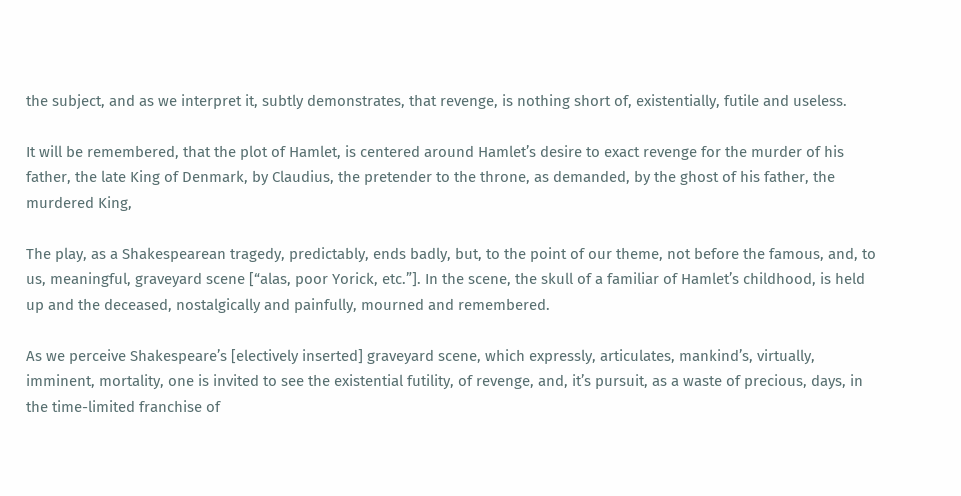the subject, and as we interpret it, subtly demonstrates, that revenge, is nothing short of, existentially, futile and useless.

It will be remembered, that the plot of Hamlet, is centered around Hamlet’s desire to exact revenge for the murder of his father, the late King of Denmark, by Claudius, the pretender to the throne, as demanded, by the ghost of his father, the murdered King,

The play, as a Shakespearean tragedy, predictably, ends badly, but, to the point of our theme, not before the famous, and, to us, meaningful, graveyard scene [“alas, poor Yorick, etc.”]. In the scene, the skull of a familiar of Hamlet’s childhood, is held up and the deceased, nostalgically and painfully, mourned and remembered.

As we perceive Shakespeare’s [electively inserted] graveyard scene, which expressly, articulates, mankind’s, virtually, imminent, mortality, one is invited to see the existential futility, of revenge, and, it’s pursuit, as a waste of precious, days, in the time-limited franchise of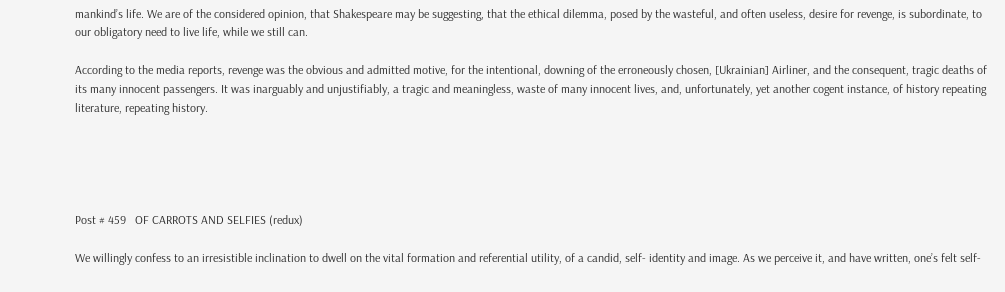mankind’s life. We are of the considered opinion, that Shakespeare may be suggesting, that the ethical dilemma, posed by the wasteful, and often useless, desire for revenge, is subordinate, to our obligatory need to live life, while we still can.

According to the media reports, revenge was the obvious and admitted motive, for the intentional, downing of the erroneously chosen, [Ukrainian] Airliner, and the consequent, tragic deaths of its many innocent passengers. It was inarguably and unjustifiably, a tragic and meaningless, waste of many innocent lives, and, unfortunately, yet another cogent instance, of history repeating literature, repeating history.





Post # 459   OF CARROTS AND SELFIES (redux)

We willingly confess to an irresistible inclination to dwell on the vital formation and referential utility, of a candid, self- identity and image. As we perceive it, and have written, one’s felt self-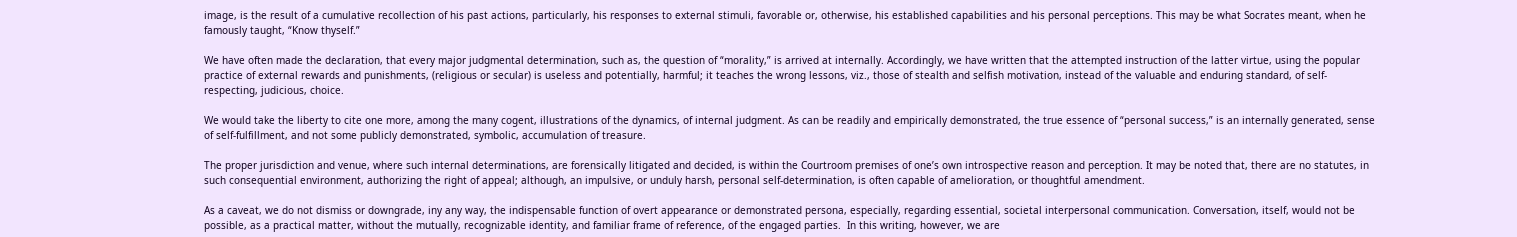image, is the result of a cumulative recollection of his past actions, particularly, his responses to external stimuli, favorable or, otherwise, his established capabilities and his personal perceptions. This may be what Socrates meant, when he famously taught, “Know thyself.”

We have often made the declaration, that every major judgmental determination, such as, the question of “morality,” is arrived at internally. Accordingly, we have written that the attempted instruction of the latter virtue, using the popular practice of external rewards and punishments, (religious or secular) is useless and potentially, harmful; it teaches the wrong lessons, viz., those of stealth and selfish motivation, instead of the valuable and enduring standard, of self-respecting, judicious, choice.

We would take the liberty to cite one more, among the many cogent, illustrations of the dynamics, of internal judgment. As can be readily and empirically demonstrated, the true essence of “personal success,” is an internally generated, sense of self-fulfillment, and not some publicly demonstrated, symbolic, accumulation of treasure.

The proper jurisdiction and venue, where such internal determinations, are forensically litigated and decided, is within the Courtroom premises of one’s own introspective reason and perception. It may be noted that, there are no statutes, in such consequential environment, authorizing the right of appeal; although, an impulsive, or unduly harsh, personal self-determination, is often capable of amelioration, or thoughtful amendment.

As a caveat, we do not dismiss or downgrade, iny any way, the indispensable function of overt appearance or demonstrated persona, especially, regarding essential, societal interpersonal communication. Conversation, itself, would not be possible, as a practical matter, without the mutually, recognizable identity, and familiar frame of reference, of the engaged parties.  In this writing, however, we are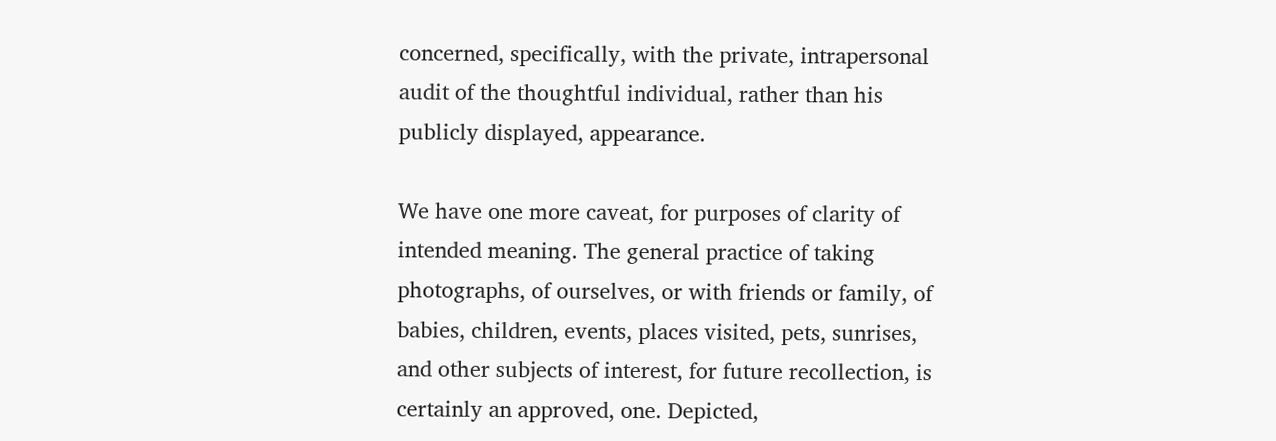concerned, specifically, with the private, intrapersonal audit of the thoughtful individual, rather than his publicly displayed, appearance.

We have one more caveat, for purposes of clarity of intended meaning. The general practice of taking photographs, of ourselves, or with friends or family, of babies, children, events, places visited, pets, sunrises, and other subjects of interest, for future recollection, is certainly an approved, one. Depicted,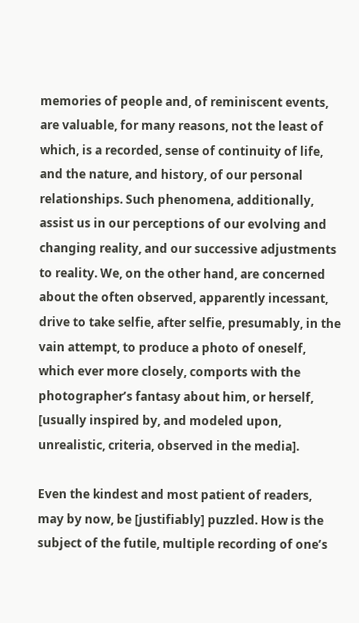memories of people and, of reminiscent events, are valuable, for many reasons, not the least of which, is a recorded, sense of continuity of life, and the nature, and history, of our personal relationships. Such phenomena, additionally, assist us in our perceptions of our evolving and changing reality, and our successive adjustments to reality. We, on the other hand, are concerned about the often observed, apparently incessant, drive to take selfie, after selfie, presumably, in the vain attempt, to produce a photo of oneself, which ever more closely, comports with the photographer’s fantasy about him, or herself, [usually inspired by, and modeled upon, unrealistic, criteria, observed in the media].

Even the kindest and most patient of readers, may by now, be [justifiably] puzzled. How is the subject of the futile, multiple recording of one’s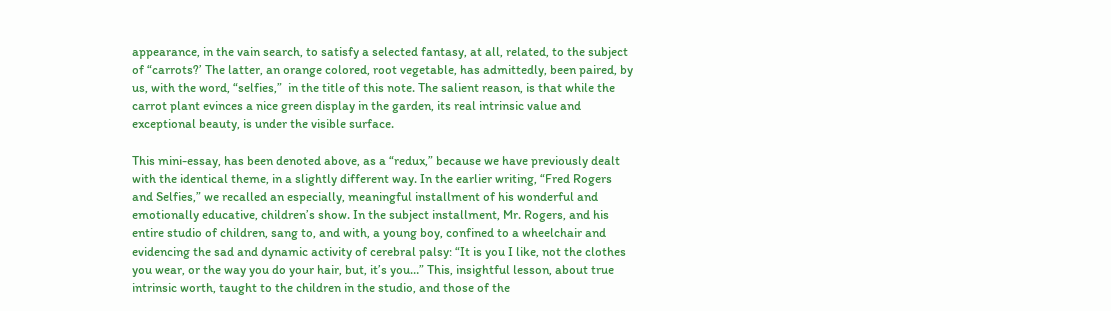appearance, in the vain search, to satisfy a selected fantasy, at all, related, to the subject of “carrots?’ The latter, an orange colored, root vegetable, has admittedly, been paired, by us, with the word, “selfies,”  in the title of this note. The salient reason, is that while the carrot plant evinces a nice green display in the garden, its real intrinsic value and exceptional beauty, is under the visible surface.

This mini-essay, has been denoted above, as a “redux,” because we have previously dealt with the identical theme, in a slightly different way. In the earlier writing, “Fred Rogers and Selfies,” we recalled an especially, meaningful installment of his wonderful and emotionally educative, children’s show. In the subject installment, Mr. Rogers, and his entire studio of children, sang to, and with, a young boy, confined to a wheelchair and evidencing the sad and dynamic activity of cerebral palsy: “It is you I like, not the clothes you wear, or the way you do your hair, but, it’s you…” This, insightful lesson, about true intrinsic worth, taught to the children in the studio, and those of the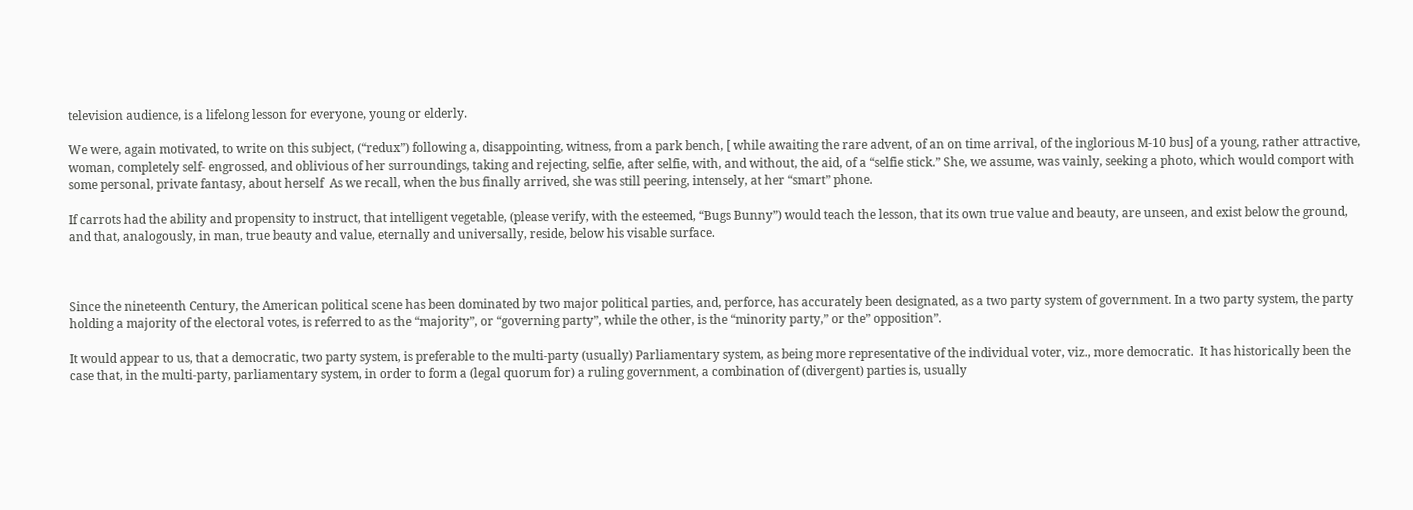television audience, is a lifelong lesson for everyone, young or elderly.

We were, again motivated, to write on this subject, (“redux”) following a, disappointing, witness, from a park bench, [ while awaiting the rare advent, of an on time arrival, of the inglorious M-10 bus] of a young, rather attractive, woman, completely self- engrossed, and oblivious of her surroundings, taking and rejecting, selfie, after selfie, with, and without, the aid, of a “selfie stick.” She, we assume, was vainly, seeking a photo, which would comport with some personal, private fantasy, about herself  As we recall, when the bus finally arrived, she was still peering, intensely, at her “smart” phone.

If carrots had the ability and propensity to instruct, that intelligent vegetable, (please verify, with the esteemed, “Bugs Bunny”) would teach the lesson, that its own true value and beauty, are unseen, and exist below the ground, and that, analogously, in man, true beauty and value, eternally and universally, reside, below his visable surface.



Since the nineteenth Century, the American political scene has been dominated by two major political parties, and, perforce, has accurately been designated, as a two party system of government. In a two party system, the party holding a majority of the electoral votes, is referred to as the “majority”, or “governing party”, while the other, is the “minority party,” or the” opposition”.

It would appear to us, that a democratic, two party system, is preferable to the multi-party (usually) Parliamentary system, as being more representative of the individual voter, viz., more democratic.  It has historically been the case that, in the multi-party, parliamentary system, in order to form a (legal quorum for) a ruling government, a combination of (divergent) parties is, usually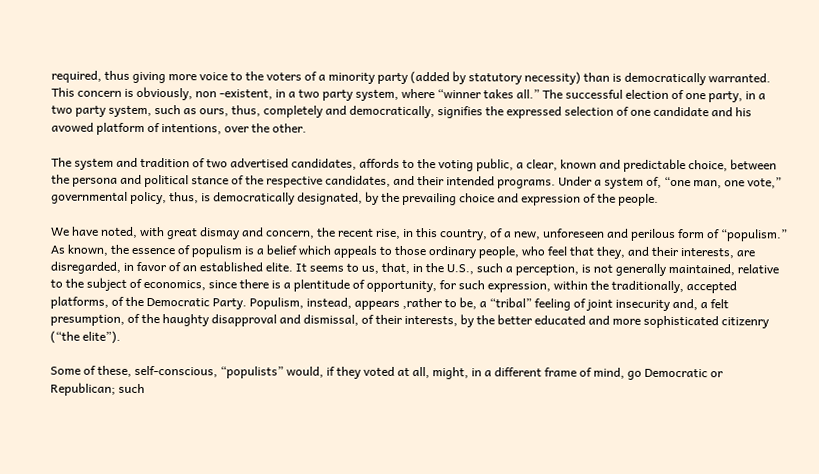required, thus giving more voice to the voters of a minority party (added by statutory necessity) than is democratically warranted. This concern is obviously, non -existent, in a two party system, where “winner takes all.” The successful election of one party, in a two party system, such as ours, thus, completely and democratically, signifies the expressed selection of one candidate and his avowed platform of intentions, over the other.

The system and tradition of two advertised candidates, affords to the voting public, a clear, known and predictable choice, between the persona and political stance of the respective candidates, and their intended programs. Under a system of, “one man, one vote,” governmental policy, thus, is democratically designated, by the prevailing choice and expression of the people.

We have noted, with great dismay and concern, the recent rise, in this country, of a new, unforeseen and perilous form of “populism.”  As known, the essence of populism is a belief which appeals to those ordinary people, who feel that they, and their interests, are disregarded, in favor of an established elite. It seems to us, that, in the U.S., such a perception, is not generally maintained, relative to the subject of economics, since there is a plentitude of opportunity, for such expression, within the traditionally, accepted platforms, of the Democratic Party. Populism, instead, appears ,rather to be, a “tribal” feeling of joint insecurity and, a felt presumption, of the haughty disapproval and dismissal, of their interests, by the better educated and more sophisticated citizenry (“the elite”).

Some of these, self-conscious, “populists” would, if they voted at all, might, in a different frame of mind, go Democratic or Republican; such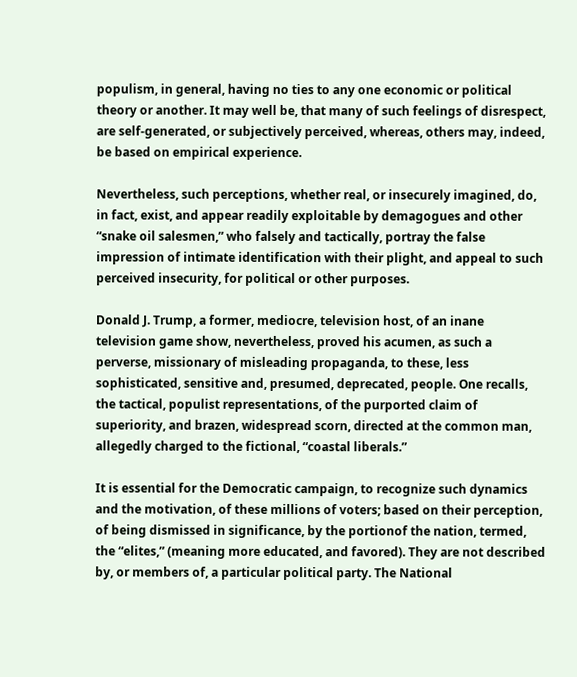populism, in general, having no ties to any one economic or political theory or another. It may well be, that many of such feelings of disrespect, are self-generated, or subjectively perceived, whereas, others may, indeed, be based on empirical experience.

Nevertheless, such perceptions, whether real, or insecurely imagined, do, in fact, exist, and appear readily exploitable by demagogues and other “snake oil salesmen,” who falsely and tactically, portray the false impression of intimate identification with their plight, and appeal to such perceived insecurity, for political or other purposes.

Donald J. Trump, a former, mediocre, television host, of an inane television game show, nevertheless, proved his acumen, as such a perverse, missionary of misleading propaganda, to these, less sophisticated, sensitive and, presumed, deprecated, people. One recalls, the tactical, populist representations, of the purported claim of superiority, and brazen, widespread scorn, directed at the common man, allegedly charged to the fictional, “coastal liberals.”

It is essential for the Democratic campaign, to recognize such dynamics and the motivation, of these millions of voters; based on their perception, of being dismissed in significance, by the portionof the nation, termed, the “elites,” (meaning more educated, and favored). They are not described by, or members of, a particular political party. The National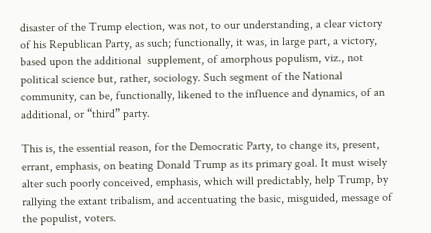disaster of the Trump election, was not, to our understanding, a clear victory of his Republican Party, as such; functionally, it was, in large part, a victory, based upon the additional  supplement, of amorphous populism, viz., not political science but, rather, sociology. Such segment of the National community, can be, functionally, likened to the influence and dynamics, of an additional, or “third” party.

This is, the essential reason, for the Democratic Party, to change its, present, errant, emphasis, on beating Donald Trump as its primary goal. It must wisely alter such poorly conceived, emphasis, which will predictably, help Trump, by rallying the extant tribalism, and accentuating the basic, misguided, message of the populist, voters.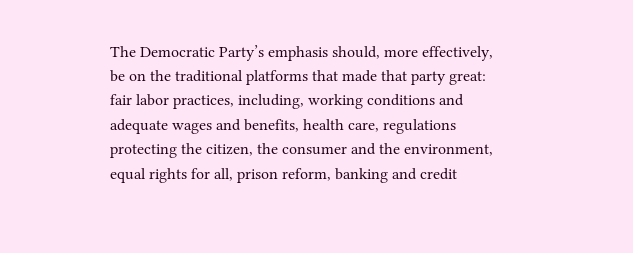The Democratic Party’s emphasis should, more effectively, be on the traditional platforms that made that party great: fair labor practices, including, working conditions and adequate wages and benefits, health care, regulations protecting the citizen, the consumer and the environment, equal rights for all, prison reform, banking and credit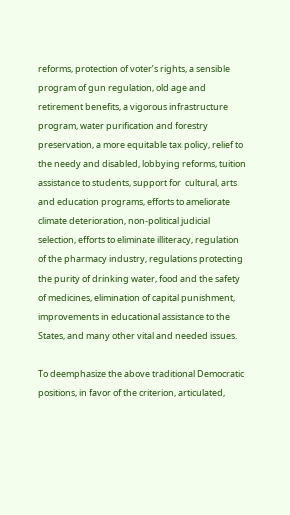reforms, protection of voter’s rights, a sensible program of gun regulation, old age and retirement benefits, a vigorous infrastructure program, water purification and forestry preservation, a more equitable tax policy, relief to the needy and disabled, lobbying reforms, tuition assistance to students, support for  cultural, arts and education programs, efforts to ameliorate climate deterioration, non-political judicial selection, efforts to eliminate illiteracy, regulation of the pharmacy industry, regulations protecting the purity of drinking water, food and the safety of medicines, elimination of capital punishment, improvements in educational assistance to the States, and many other vital and needed issues.

To deemphasize the above traditional Democratic positions, in favor of the criterion, articulated,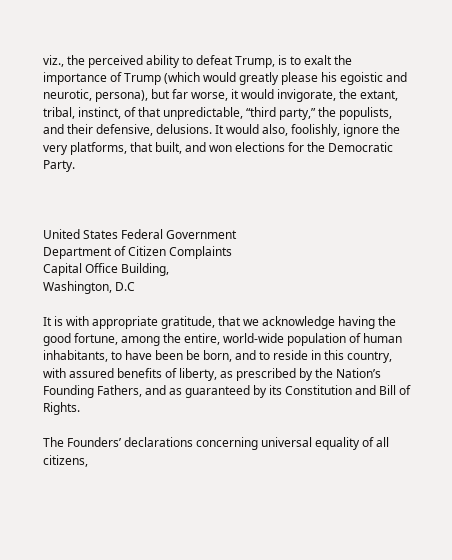viz., the perceived ability to defeat Trump, is to exalt the importance of Trump (which would greatly please his egoistic and neurotic, persona), but far worse, it would invigorate, the extant, tribal, instinct, of that unpredictable, “third party,” the populists, and their defensive, delusions. It would also, foolishly, ignore the very platforms, that built, and won elections for the Democratic Party.



United States Federal Government
Department of Citizen Complaints
Capital Office Building,
Washington, D.C

It is with appropriate gratitude, that we acknowledge having the good fortune, among the entire, world-wide population of human inhabitants, to have been be born, and to reside in this country, with assured benefits of liberty, as prescribed by the Nation’s Founding Fathers, and as guaranteed by its Constitution and Bill of Rights.

The Founders’ declarations concerning universal equality of all citizens,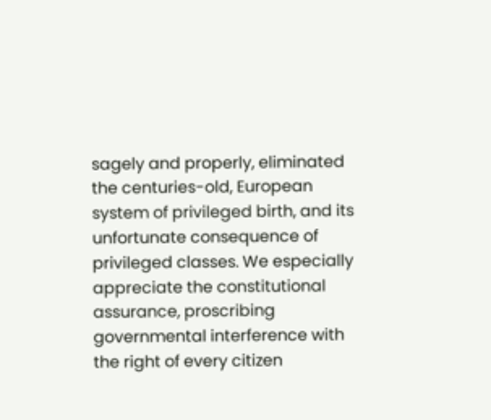sagely and properly, eliminated the centuries-old, European system of privileged birth, and its unfortunate consequence of privileged classes. We especially appreciate the constitutional assurance, proscribing governmental interference with the right of every citizen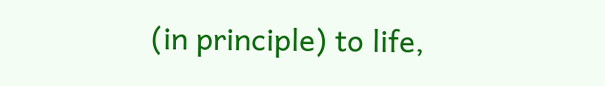(in principle) to life,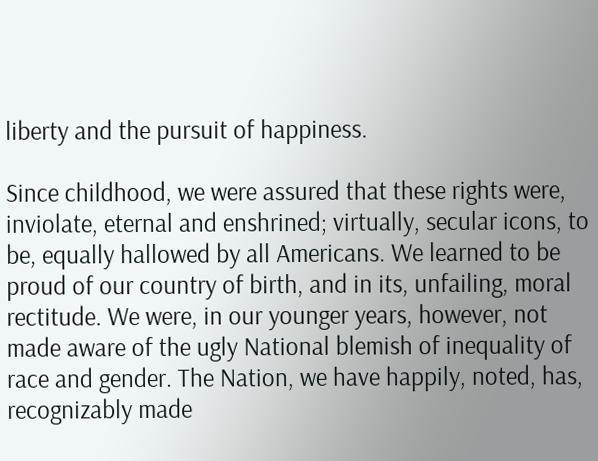liberty and the pursuit of happiness.

Since childhood, we were assured that these rights were, inviolate, eternal and enshrined; virtually, secular icons, to be, equally hallowed by all Americans. We learned to be proud of our country of birth, and in its, unfailing, moral rectitude. We were, in our younger years, however, not made aware of the ugly National blemish of inequality of race and gender. The Nation, we have happily, noted, has, recognizably made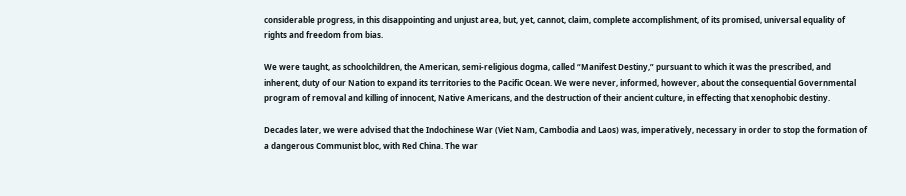considerable progress, in this disappointing and unjust area, but, yet, cannot, claim, complete accomplishment, of its promised, universal equality of rights and freedom from bias.

We were taught, as schoolchildren, the American, semi-religious dogma, called “Manifest Destiny,” pursuant to which it was the prescribed, and inherent, duty of our Nation to expand its territories to the Pacific Ocean. We were never, informed, however, about the consequential Governmental program of removal and killing of innocent, Native Americans, and the destruction of their ancient culture, in effecting that xenophobic destiny.

Decades later, we were advised that the Indochinese War (Viet Nam, Cambodia and Laos) was, imperatively, necessary in order to stop the formation of a dangerous Communist bloc, with Red China. The war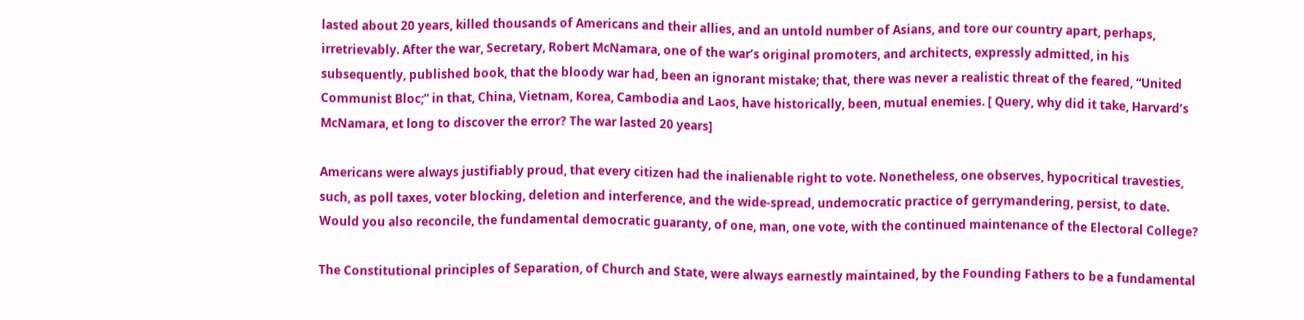lasted about 20 years, killed thousands of Americans and their allies, and an untold number of Asians, and tore our country apart, perhaps, irretrievably. After the war, Secretary, Robert McNamara, one of the war’s original promoters, and architects, expressly admitted, in his subsequently, published book, that the bloody war had, been an ignorant mistake; that, there was never a realistic threat of the feared, “United Communist Bloc;” in that, China, Vietnam, Korea, Cambodia and Laos, have historically, been, mutual enemies. [ Query, why did it take, Harvard’s McNamara, et long to discover the error? The war lasted 20 years]

Americans were always justifiably proud, that every citizen had the inalienable right to vote. Nonetheless, one observes, hypocritical travesties, such, as poll taxes, voter blocking, deletion and interference, and the wide-spread, undemocratic practice of gerrymandering, persist, to date. Would you also reconcile, the fundamental democratic guaranty, of one, man, one vote, with the continued maintenance of the Electoral College?

The Constitutional principles of Separation, of Church and State, were always earnestly maintained, by the Founding Fathers to be a fundamental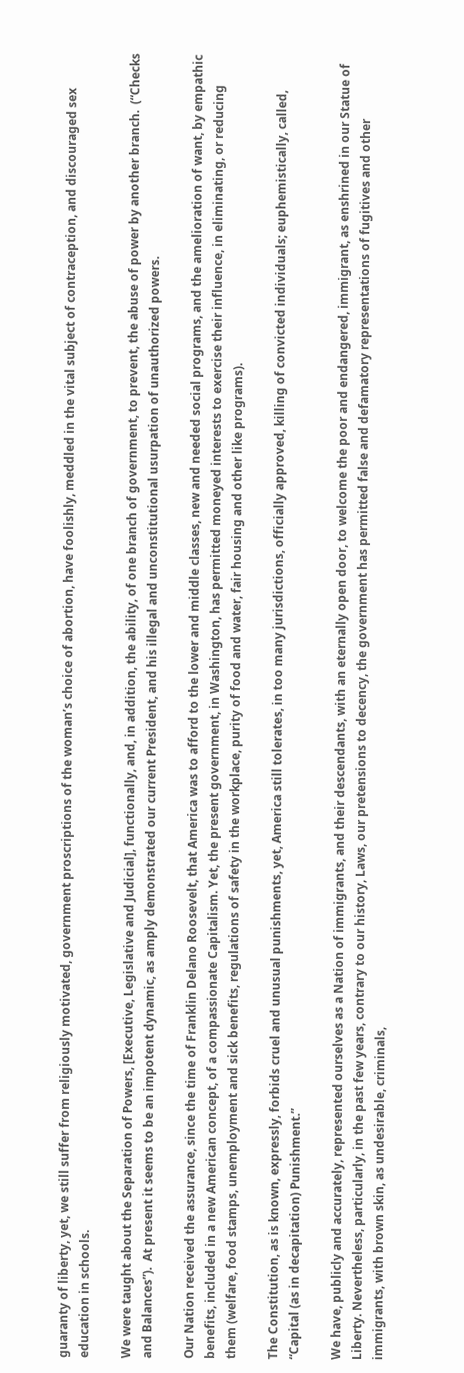guaranty of liberty, yet, we still suffer from religiously motivated, government proscriptions of the woman’s choice of abortion, have foolishly, meddled in the vital subject of contraception, and discouraged sex education in schools.

We were taught about the Separation of Powers, [Executive, Legislative and Judicial], functionally, and, in addition, the ability, of one branch of government, to prevent, the abuse of power by another branch.  (“Checks and Balances”).  At present it seems to be an impotent dynamic, as amply demonstrated our current President, and his illegal and unconstitutional usurpation of unauthorized powers.

Our Nation received the assurance, since the time of Franklin Delano Roosevelt, that America was to afford to the lower and middle classes, new and needed social programs, and the amelioration of want, by empathic benefits, included in a new American concept, of a compassionate Capitalism. Yet, the present government, in Washington, has permitted moneyed interests to exercise their influence, in eliminating, or reducing them (welfare, food stamps, unemployment and sick benefits, regulations of safety in the workplace, purity of food and water, fair housing and other like programs).

The Constitution, as is known, expressly, forbids cruel and unusual punishments, yet, America still tolerates, in too many jurisdictions, officially approved, killing of convicted individuals; euphemistically, called, “Capital (as in decapitation) Punishment.”

We have, publicly and accurately, represented ourselves as a Nation of immigrants, and their descendants, with an eternally open door, to welcome the poor and endangered, immigrant, as enshrined in our Statue of Liberty. Nevertheless, particularly, in the past few years, contrary to our history, Laws, our pretensions to decency, the government has permitted false and defamatory representations of fugitives and other immigrants, with brown skin, as undesirable, criminals,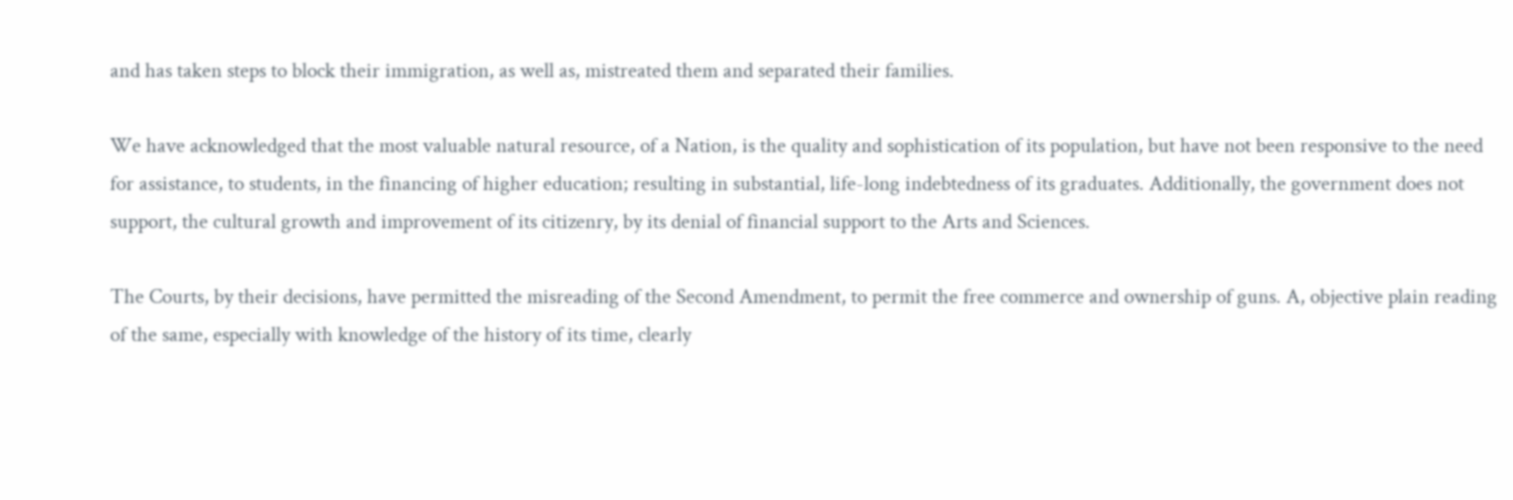and has taken steps to block their immigration, as well as, mistreated them and separated their families.

We have acknowledged that the most valuable natural resource, of a Nation, is the quality and sophistication of its population, but have not been responsive to the need for assistance, to students, in the financing of higher education; resulting in substantial, life-long indebtedness of its graduates. Additionally, the government does not support, the cultural growth and improvement of its citizenry, by its denial of financial support to the Arts and Sciences.

The Courts, by their decisions, have permitted the misreading of the Second Amendment, to permit the free commerce and ownership of guns. A, objective plain reading of the same, especially with knowledge of the history of its time, clearly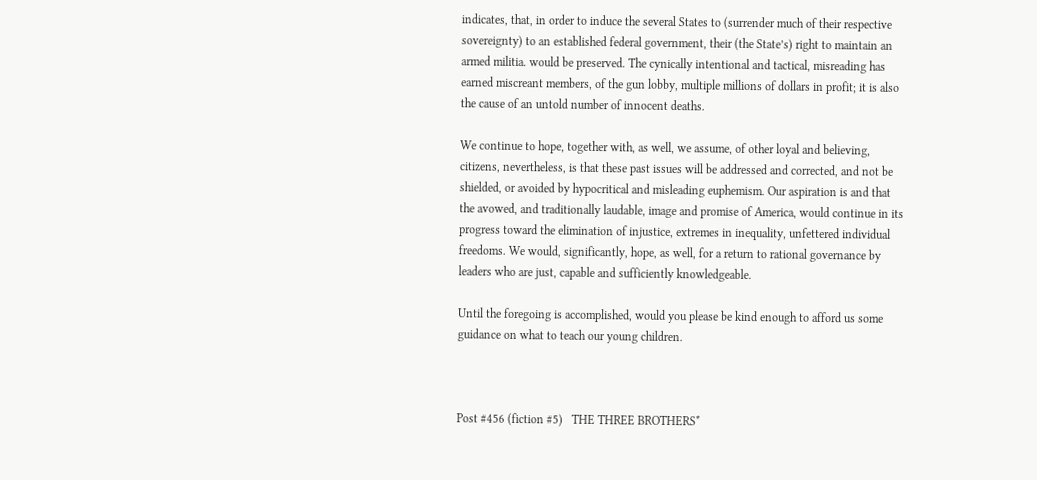indicates, that, in order to induce the several States to (surrender much of their respective sovereignty) to an established federal government, their (the State’s) right to maintain an armed militia. would be preserved. The cynically intentional and tactical, misreading has earned miscreant members, of the gun lobby, multiple millions of dollars in profit; it is also the cause of an untold number of innocent deaths.

We continue to hope, together with, as well, we assume, of other loyal and believing, citizens, nevertheless, is that these past issues will be addressed and corrected, and not be shielded, or avoided by hypocritical and misleading euphemism. Our aspiration is and that the avowed, and traditionally laudable, image and promise of America, would continue in its progress toward the elimination of injustice, extremes in inequality, unfettered individual freedoms. We would, significantly, hope, as well, for a return to rational governance by leaders who are just, capable and sufficiently knowledgeable.

Until the foregoing is accomplished, would you please be kind enough to afford us some guidance on what to teach our young children.



Post #456 (fiction #5)   THE THREE BROTHERS*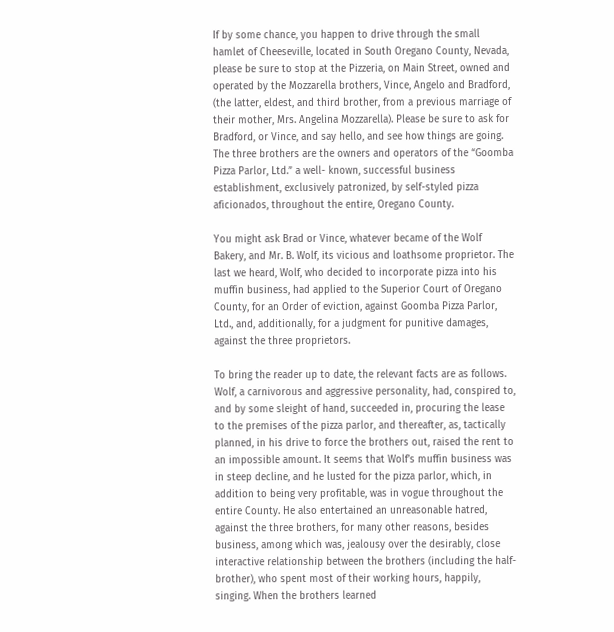If by some chance, you happen to drive through the small hamlet of Cheeseville, located in South Oregano County, Nevada, please be sure to stop at the Pizzeria, on Main Street, owned and operated by the Mozzarella brothers, Vince, Angelo and Bradford, (the latter, eldest, and third brother, from a previous marriage of their mother, Mrs. Angelina Mozzarella). Please be sure to ask for Bradford, or Vince, and say hello, and see how things are going. The three brothers are the owners and operators of the “Goomba Pizza Parlor, Ltd.” a well- known, successful business establishment, exclusively patronized, by self-styled pizza aficionados, throughout the entire, Oregano County.

You might ask Brad or Vince, whatever became of the Wolf Bakery, and Mr. B. Wolf, its vicious and loathsome proprietor. The last we heard, Wolf, who decided to incorporate pizza into his muffin business, had applied to the Superior Court of Oregano County, for an Order of eviction, against Goomba Pizza Parlor, Ltd., and, additionally, for a judgment for punitive damages, against the three proprietors.

To bring the reader up to date, the relevant facts are as follows. Wolf, a carnivorous and aggressive personality, had, conspired to, and by some sleight of hand, succeeded in, procuring the lease to the premises of the pizza parlor, and thereafter, as, tactically planned, in his drive to force the brothers out, raised the rent to an impossible amount. It seems that Wolf’s muffin business was in steep decline, and he lusted for the pizza parlor, which, in addition to being very profitable, was in vogue throughout the entire County. He also entertained an unreasonable hatred, against the three brothers, for many other reasons, besides business, among which was, jealousy over the desirably, close interactive relationship between the brothers (including the half-brother), who spent most of their working hours, happily, singing. When the brothers learned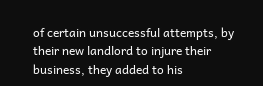of certain unsuccessful attempts, by their new landlord to injure their business, they added to his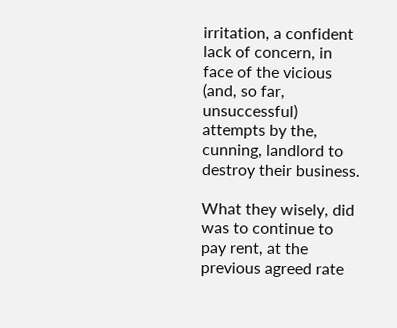irritation, a confident lack of concern, in face of the vicious (and, so far, unsuccessful) attempts by the, cunning, landlord to destroy their business.

What they wisely, did was to continue to pay rent, at the previous agreed rate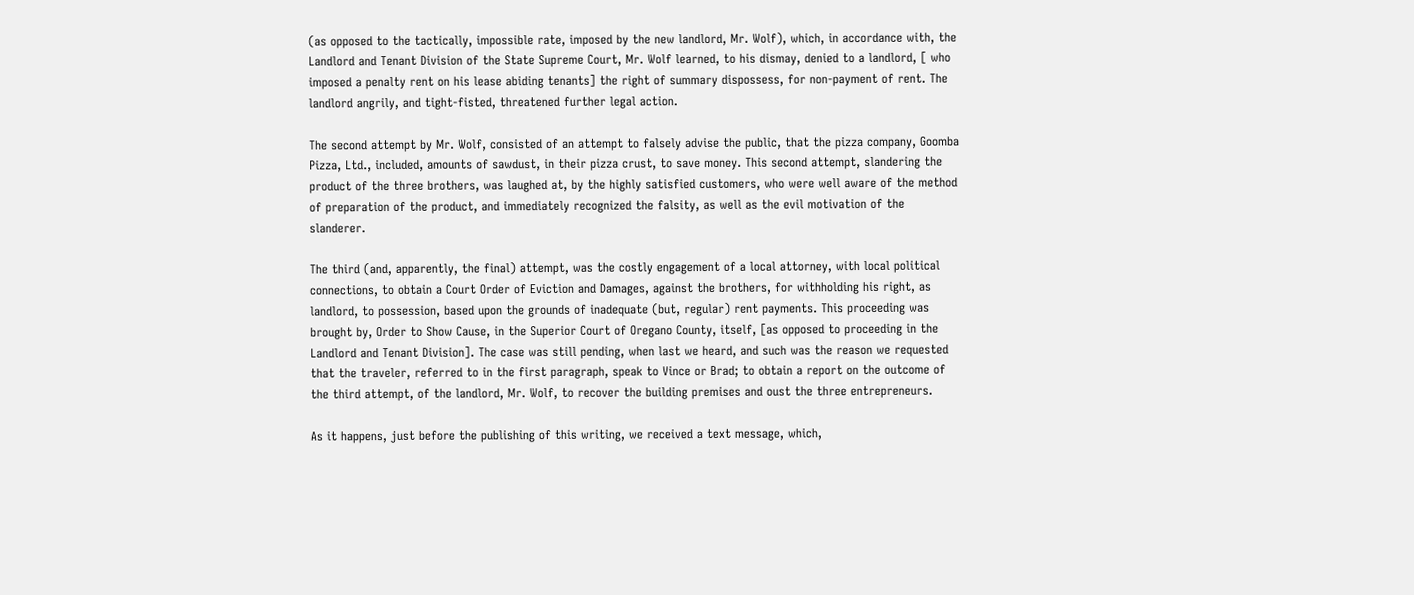(as opposed to the tactically, impossible rate, imposed by the new landlord, Mr. Wolf), which, in accordance with, the Landlord and Tenant Division of the State Supreme Court, Mr. Wolf learned, to his dismay, denied to a landlord, [ who imposed a penalty rent on his lease abiding tenants] the right of summary dispossess, for non-payment of rent. The landlord angrily, and tight-fisted, threatened further legal action.

The second attempt by Mr. Wolf, consisted of an attempt to falsely advise the public, that the pizza company, Goomba Pizza, Ltd., included, amounts of sawdust, in their pizza crust, to save money. This second attempt, slandering the product of the three brothers, was laughed at, by the highly satisfied customers, who were well aware of the method of preparation of the product, and immediately recognized the falsity, as well as the evil motivation of the slanderer.

The third (and, apparently, the final) attempt, was the costly engagement of a local attorney, with local political connections, to obtain a Court Order of Eviction and Damages, against the brothers, for withholding his right, as landlord, to possession, based upon the grounds of inadequate (but, regular) rent payments. This proceeding was brought by, Order to Show Cause, in the Superior Court of Oregano County, itself, [as opposed to proceeding in the Landlord and Tenant Division]. The case was still pending, when last we heard, and such was the reason we requested that the traveler, referred to in the first paragraph, speak to Vince or Brad; to obtain a report on the outcome of the third attempt, of the landlord, Mr. Wolf, to recover the building premises and oust the three entrepreneurs.

As it happens, just before the publishing of this writing, we received a text message, which,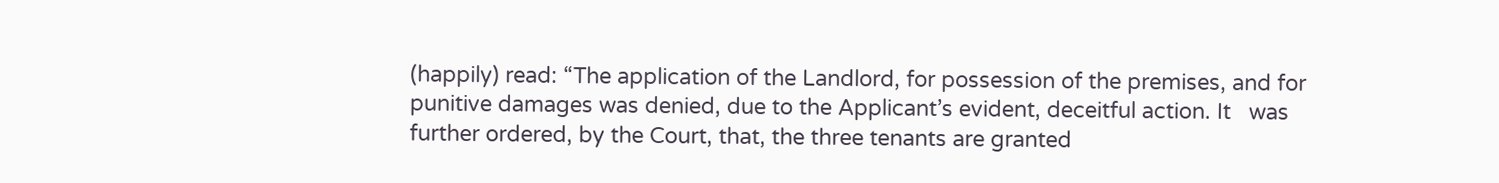(happily) read: “The application of the Landlord, for possession of the premises, and for punitive damages was denied, due to the Applicant’s evident, deceitful action. It   was further ordered, by the Court, that, the three tenants are granted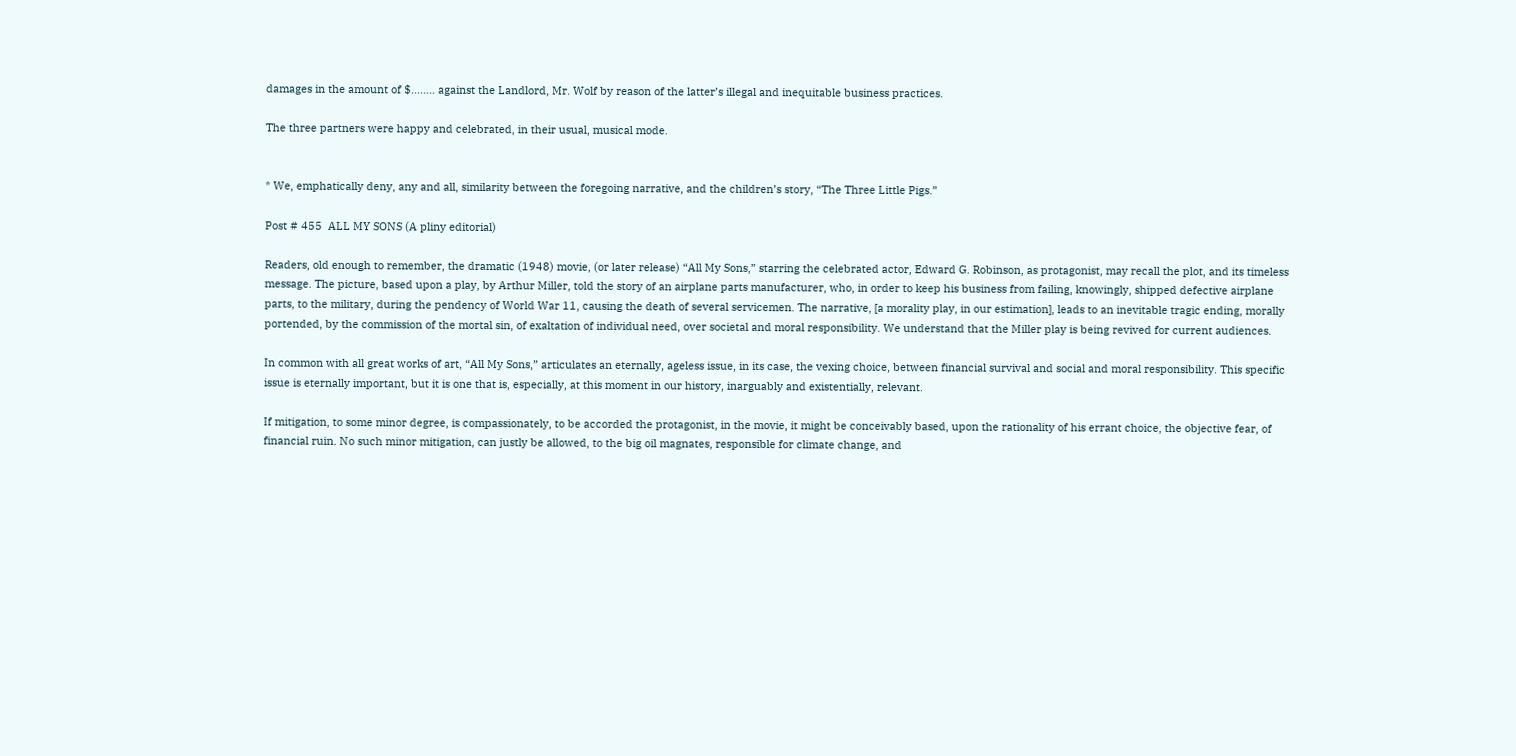damages in the amount of $…….. against the Landlord, Mr. Wolf by reason of the latter’s illegal and inequitable business practices.

The three partners were happy and celebrated, in their usual, musical mode.


* We, emphatically deny, any and all, similarity between the foregoing narrative, and the children’s story, “The Three Little Pigs.”

Post # 455  ALL MY SONS (A pliny editorial)

Readers, old enough to remember, the dramatic (1948) movie, (or later release) “All My Sons,” starring the celebrated actor, Edward G. Robinson, as protagonist, may recall the plot, and its timeless message. The picture, based upon a play, by Arthur Miller, told the story of an airplane parts manufacturer, who, in order to keep his business from failing, knowingly, shipped defective airplane parts, to the military, during the pendency of World War 11, causing the death of several servicemen. The narrative, [a morality play, in our estimation], leads to an inevitable tragic ending, morally portended, by the commission of the mortal sin, of exaltation of individual need, over societal and moral responsibility. We understand that the Miller play is being revived for current audiences.

In common with all great works of art, “All My Sons,” articulates an eternally, ageless issue, in its case, the vexing choice, between financial survival and social and moral responsibility. This specific issue is eternally important, but it is one that is, especially, at this moment in our history, inarguably and existentially, relevant.

If mitigation, to some minor degree, is compassionately, to be accorded the protagonist, in the movie, it might be conceivably based, upon the rationality of his errant choice, the objective fear, of financial ruin. No such minor mitigation, can justly be allowed, to the big oil magnates, responsible for climate change, and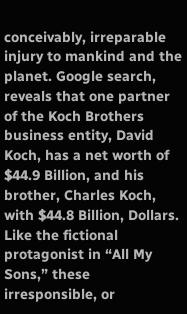conceivably, irreparable injury to mankind and the planet. Google search, reveals that one partner of the Koch Brothers business entity, David Koch, has a net worth of $44.9 Billion, and his brother, Charles Koch, with $44.8 Billion, Dollars. Like the fictional protagonist in “All My Sons,” these irresponsible, or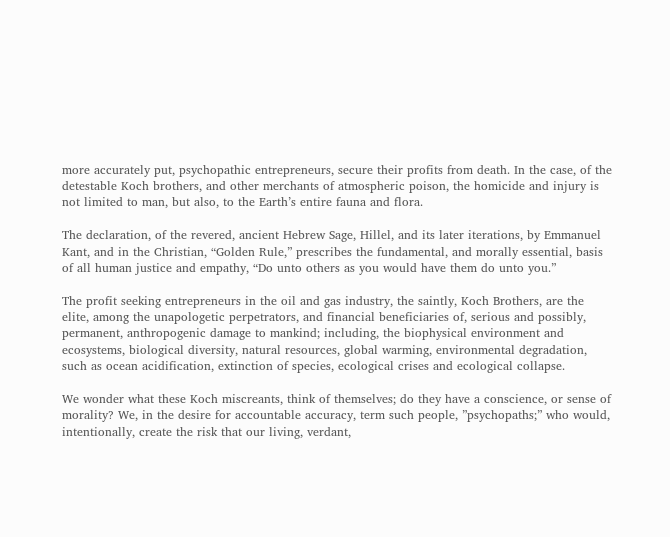more accurately put, psychopathic entrepreneurs, secure their profits from death. In the case, of the detestable Koch brothers, and other merchants of atmospheric poison, the homicide and injury is not limited to man, but also, to the Earth’s entire fauna and flora.

The declaration, of the revered, ancient Hebrew Sage, Hillel, and its later iterations, by Emmanuel Kant, and in the Christian, “Golden Rule,” prescribes the fundamental, and morally essential, basis of all human justice and empathy, “Do unto others as you would have them do unto you.”

The profit seeking entrepreneurs in the oil and gas industry, the saintly, Koch Brothers, are the elite, among the unapologetic perpetrators, and financial beneficiaries of, serious and possibly, permanent, anthropogenic damage to mankind; including, the biophysical environment and ecosystems, biological diversity, natural resources, global warming, environmental degradation, such as ocean acidification, extinction of species, ecological crises and ecological collapse.

We wonder what these Koch miscreants, think of themselves; do they have a conscience, or sense of morality? We, in the desire for accountable accuracy, term such people, ”psychopaths;” who would, intentionally, create the risk that our living, verdant,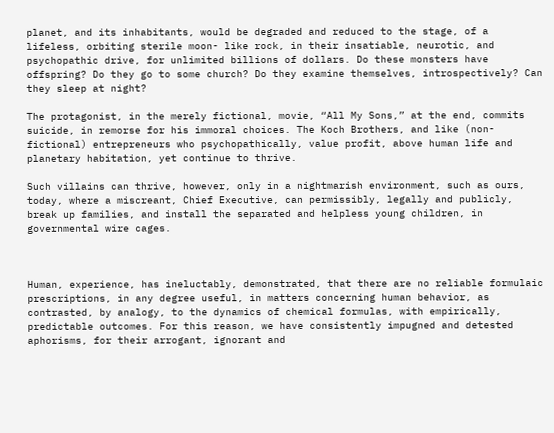planet, and its inhabitants, would be degraded and reduced to the stage, of a lifeless, orbiting sterile moon- like rock, in their insatiable, neurotic, and psychopathic drive, for unlimited billions of dollars. Do these monsters have offspring? Do they go to some church? Do they examine themselves, introspectively? Can they sleep at night?

The protagonist, in the merely fictional, movie, “All My Sons,” at the end, commits suicide, in remorse for his immoral choices. The Koch Brothers, and like (non-fictional) entrepreneurs who psychopathically, value profit, above human life and planetary habitation, yet continue to thrive.

Such villains can thrive, however, only in a nightmarish environment, such as ours, today, where a miscreant, Chief Executive, can permissibly, legally and publicly, break up families, and install the separated and helpless young children, in governmental wire cages.



Human, experience, has ineluctably, demonstrated, that there are no reliable formulaic prescriptions, in any degree useful, in matters concerning human behavior, as contrasted, by analogy, to the dynamics of chemical formulas, with empirically, predictable outcomes. For this reason, we have consistently impugned and detested  aphorisms, for their arrogant, ignorant and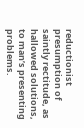reductionist presumption of saintly rectitude, as hallowed solutions, to man’s presenting problems.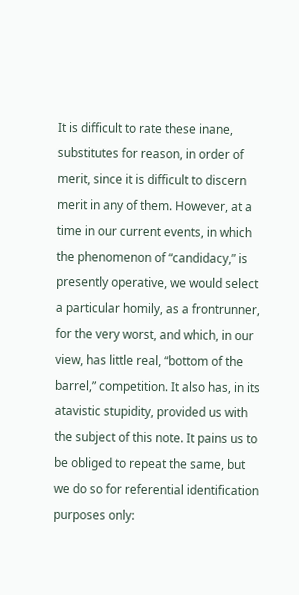It is difficult to rate these inane, substitutes for reason, in order of merit, since it is difficult to discern merit in any of them. However, at a time in our current events, in which the phenomenon of “candidacy,” is presently operative, we would select a particular homily, as a frontrunner, for the very worst, and which, in our view, has little real, “bottom of the barrel,” competition. It also has, in its atavistic stupidity, provided us with the subject of this note. It pains us to be obliged to repeat the same, but we do so for referential identification purposes only: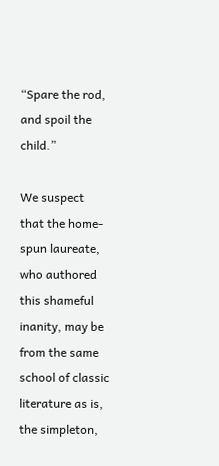“Spare the rod, and spoil the child.”

We suspect that the home-spun laureate, who authored this shameful inanity, may be from the same school of classic literature as is, the simpleton,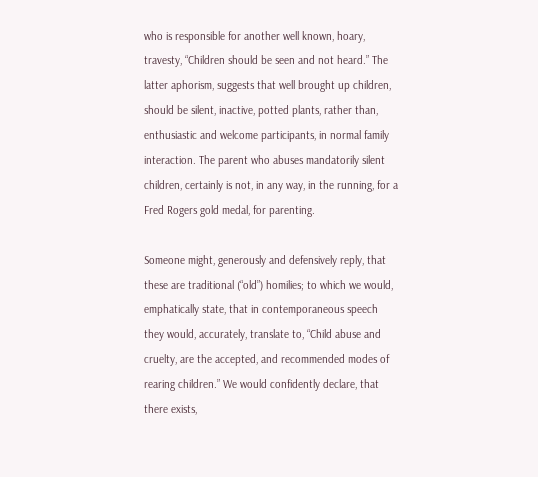who is responsible for another well known, hoary, travesty, “Children should be seen and not heard.” The latter aphorism, suggests that well brought up children, should be silent, inactive, potted plants, rather than, enthusiastic and welcome participants, in normal family interaction. The parent who abuses mandatorily silent children, certainly is not, in any way, in the running, for a Fred Rogers gold medal, for parenting.

Someone might, generously and defensively reply, that these are traditional (“old”) homilies; to which we would, emphatically state, that in contemporaneous speech they would, accurately, translate to, “Child abuse and cruelty, are the accepted, and recommended modes of rearing children.” We would confidently declare, that there exists,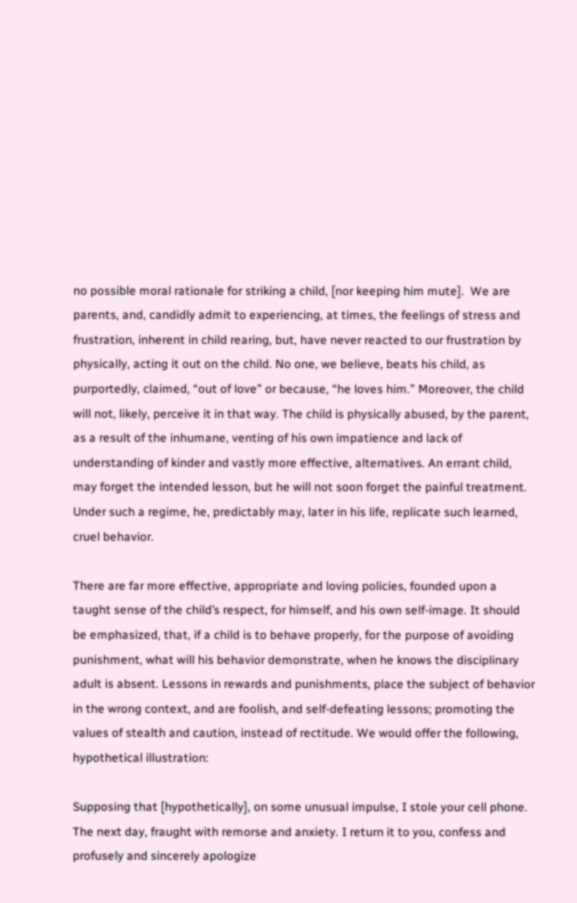no possible moral rationale for striking a child, [nor keeping him mute].  We are parents, and, candidly admit to experiencing, at times, the feelings of stress and frustration, inherent in child rearing, but, have never reacted to our frustration by physically, acting it out on the child. No one, we believe, beats his child, as purportedly, claimed, “out of love” or because, “he loves him.” Moreover, the child will not, likely, perceive it in that way. The child is physically abused, by the parent, as a result of the inhumane, venting of his own impatience and lack of understanding of kinder and vastly more effective, alternatives. An errant child, may forget the intended lesson, but he will not soon forget the painful treatment. Under such a regime, he, predictably may, later in his life, replicate such learned, cruel behavior.

There are far more effective, appropriate and loving policies, founded upon a taught sense of the child’s respect, for himself, and his own self-image. It should be emphasized, that, if a child is to behave properly, for the purpose of avoiding punishment, what will his behavior demonstrate, when he knows the disciplinary adult is absent. Lessons in rewards and punishments, place the subject of behavior in the wrong context, and are foolish, and self-defeating lessons; promoting the values of stealth and caution, instead of rectitude. We would offer the following, hypothetical illustration:

Supposing that [hypothetically], on some unusual impulse, I stole your cell phone. The next day, fraught with remorse and anxiety. I return it to you, confess and profusely and sincerely apologize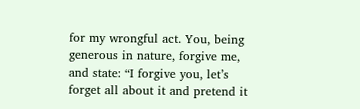for my wrongful act. You, being generous in nature, forgive me, and state: “I forgive you, let’s forget all about it and pretend it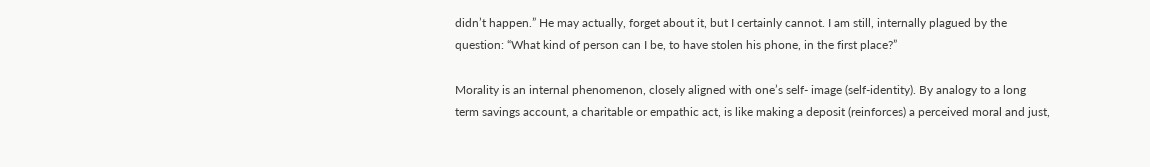didn’t happen.” He may actually, forget about it, but I certainly cannot. I am still, internally plagued by the question: “What kind of person can I be, to have stolen his phone, in the first place?”

Morality is an internal phenomenon, closely aligned with one’s self- image (self-identity). By analogy to a long term savings account, a charitable or empathic act, is like making a deposit (reinforces) a perceived moral and just,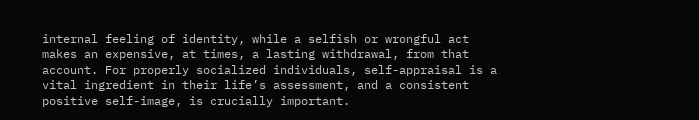internal feeling of identity, while a selfish or wrongful act makes an expensive, at times, a lasting withdrawal, from that account. For properly socialized individuals, self-appraisal is a vital ingredient in their life’s assessment, and a consistent positive self-image, is crucially important.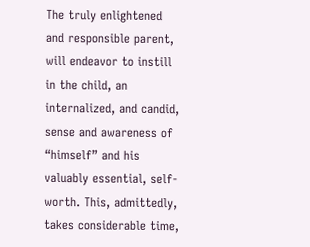The truly enlightened and responsible parent, will endeavor to instill in the child, an internalized, and candid, sense and awareness of “himself” and his valuably essential, self- worth. This, admittedly, takes considerable time,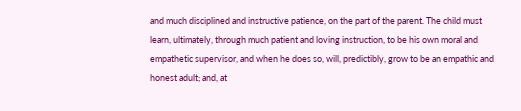and much disciplined and instructive patience, on the part of the parent. The child must learn, ultimately, through much patient and loving instruction, to be his own moral and empathetic supervisor, and when he does so, will, predictibly, grow to be an empathic and honest adult; and, at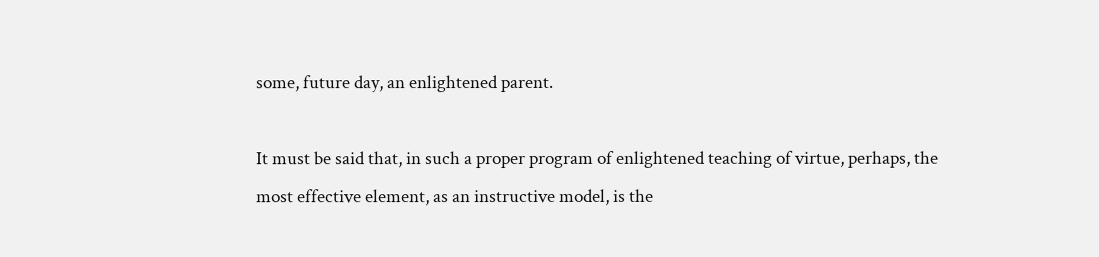some, future day, an enlightened parent.

It must be said that, in such a proper program of enlightened teaching of virtue, perhaps, the most effective element, as an instructive model, is the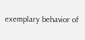exemplary behavior of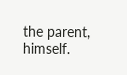the parent, himself.